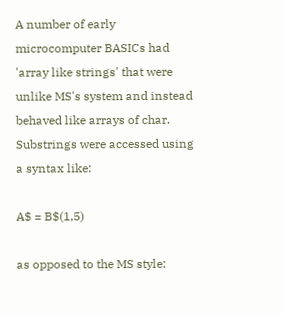A number of early microcomputer BASICs had 'array like strings' that were unlike MS's system and instead behaved like arrays of char. Substrings were accessed using a syntax like:

A$ = B$(1,5)

as opposed to the MS style: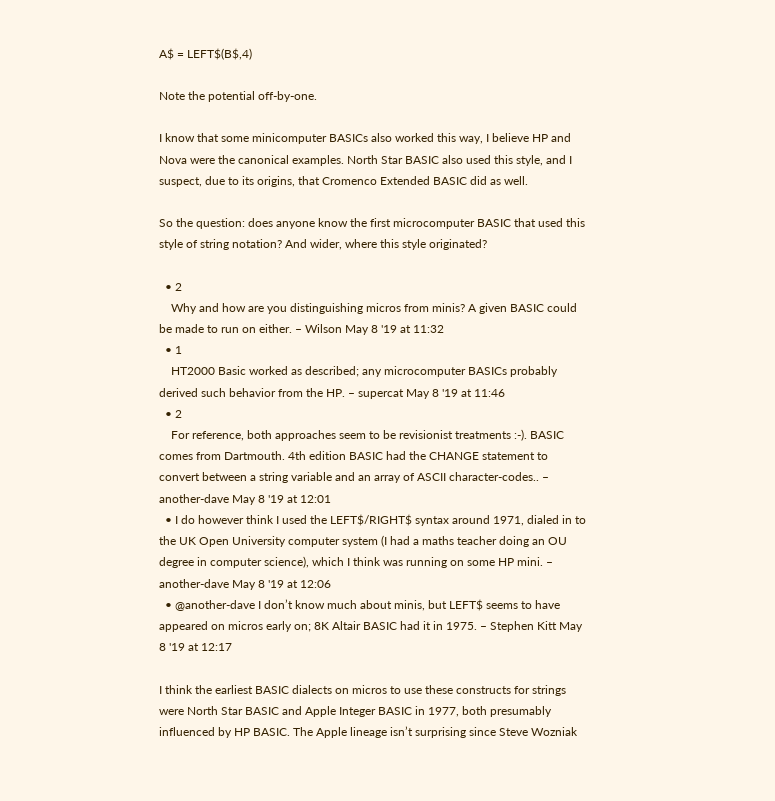A$ = LEFT$(B$,4)

Note the potential off-by-one.

I know that some minicomputer BASICs also worked this way, I believe HP and Nova were the canonical examples. North Star BASIC also used this style, and I suspect, due to its origins, that Cromenco Extended BASIC did as well.

So the question: does anyone know the first microcomputer BASIC that used this style of string notation? And wider, where this style originated?

  • 2
    Why and how are you distinguishing micros from minis? A given BASIC could be made to run on either. – Wilson May 8 '19 at 11:32
  • 1
    HT2000 Basic worked as described; any microcomputer BASICs probably derived such behavior from the HP. – supercat May 8 '19 at 11:46
  • 2
    For reference, both approaches seem to be revisionist treatments :-). BASIC comes from Dartmouth. 4th edition BASIC had the CHANGE statement to convert between a string variable and an array of ASCII character-codes.. – another-dave May 8 '19 at 12:01
  • I do however think I used the LEFT$/RIGHT$ syntax around 1971, dialed in to the UK Open University computer system (I had a maths teacher doing an OU degree in computer science), which I think was running on some HP mini. – another-dave May 8 '19 at 12:06
  • @another-dave I don’t know much about minis, but LEFT$ seems to have appeared on micros early on; 8K Altair BASIC had it in 1975. – Stephen Kitt May 8 '19 at 12:17

I think the earliest BASIC dialects on micros to use these constructs for strings were North Star BASIC and Apple Integer BASIC in 1977, both presumably influenced by HP BASIC. The Apple lineage isn’t surprising since Steve Wozniak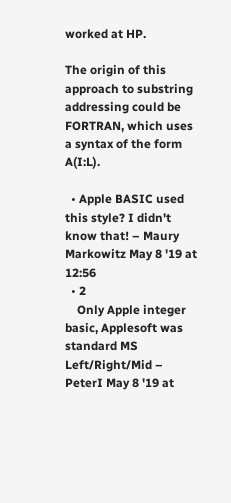worked at HP.

The origin of this approach to substring addressing could be FORTRAN, which uses a syntax of the form A(I:L).

  • Apple BASIC used this style? I didn't know that! – Maury Markowitz May 8 '19 at 12:56
  • 2
    Only Apple integer basic, Applesoft was standard MS Left/Right/Mid – PeterI May 8 '19 at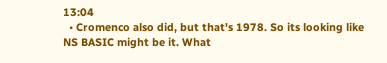13:04
  • Cromenco also did, but that's 1978. So its looking like NS BASIC might be it. What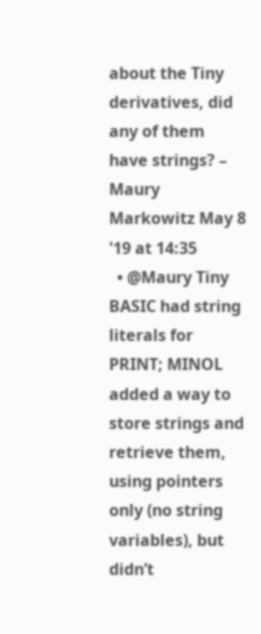about the Tiny derivatives, did any of them have strings? – Maury Markowitz May 8 '19 at 14:35
  • @Maury Tiny BASIC had string literals for PRINT; MINOL added a way to store strings and retrieve them, using pointers only (no string variables), but didn’t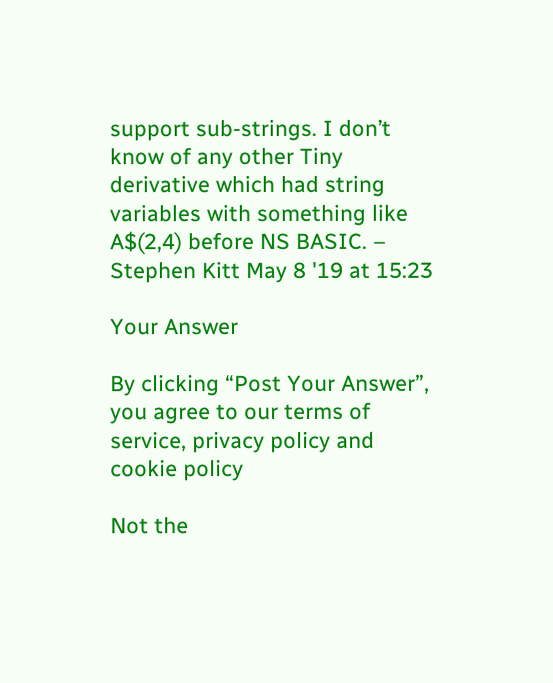support sub-strings. I don’t know of any other Tiny derivative which had string variables with something like A$(2,4) before NS BASIC. – Stephen Kitt May 8 '19 at 15:23

Your Answer

By clicking “Post Your Answer”, you agree to our terms of service, privacy policy and cookie policy

Not the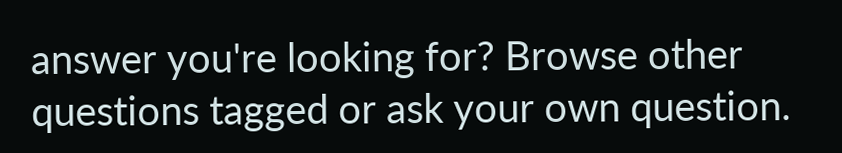answer you're looking for? Browse other questions tagged or ask your own question.